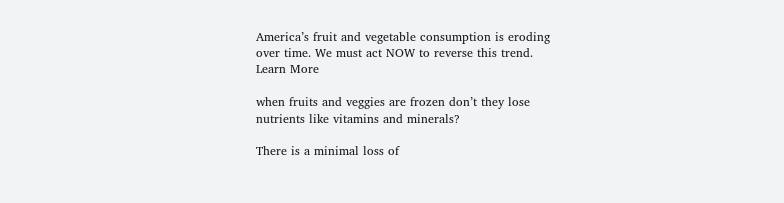America’s fruit and vegetable consumption is eroding over time. We must act NOW to reverse this trend.
Learn More

when fruits and veggies are frozen don’t they lose nutrients like vitamins and minerals?

There is a minimal loss of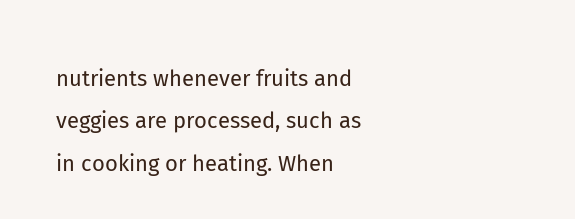nutrients whenever fruits and veggies are processed, such as in cooking or heating. When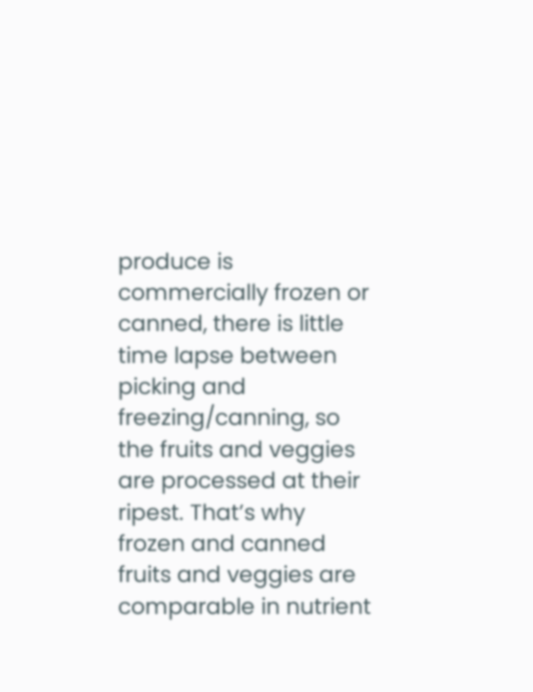produce is commercially frozen or canned, there is little time lapse between picking and freezing/canning, so the fruits and veggies are processed at their ripest. That’s why frozen and canned fruits and veggies are comparable in nutrient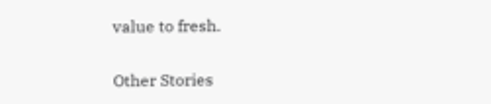value to fresh.

Other Stories